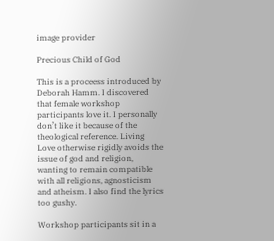image provider

Precious Child of God

This is a proceess introduced by Deborah Hamm. I discovered that female workshop participants love it. I personally don’t like it because of the theological reference. Living Love otherwise rigidly avoids the issue of god and religion, wanting to remain compatible with all religions, agnosticism and atheism. I also find the lyrics too gushy.

Workshop participants sit in a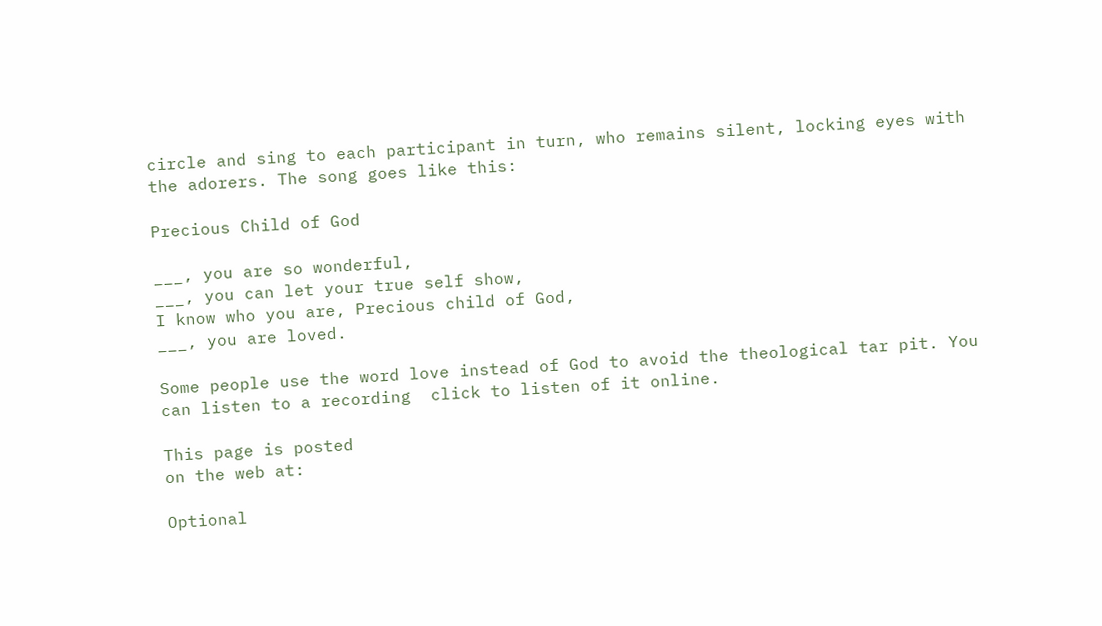circle and sing to each participant in turn, who remains silent, locking eyes with the adorers. The song goes like this:

Precious Child of God

___, you are so wonderful,
___, you can let your true self show,
I know who you are, Precious child of God,
___, you are loved.

Some people use the word love instead of God to avoid the theological tar pit. You can listen to a recording  click to listen of it online.

This page is posted
on the web at:

Optional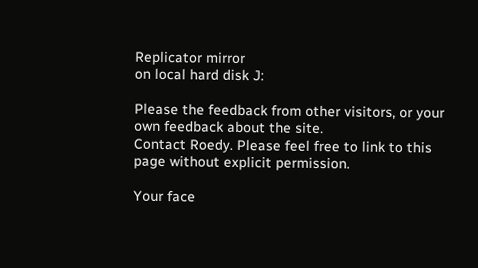Replicator mirror
on local hard disk J:

Please the feedback from other visitors, or your own feedback about the site.
Contact Roedy. Please feel free to link to this page without explicit permission.

Your face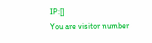IP:[]
You are visitor number